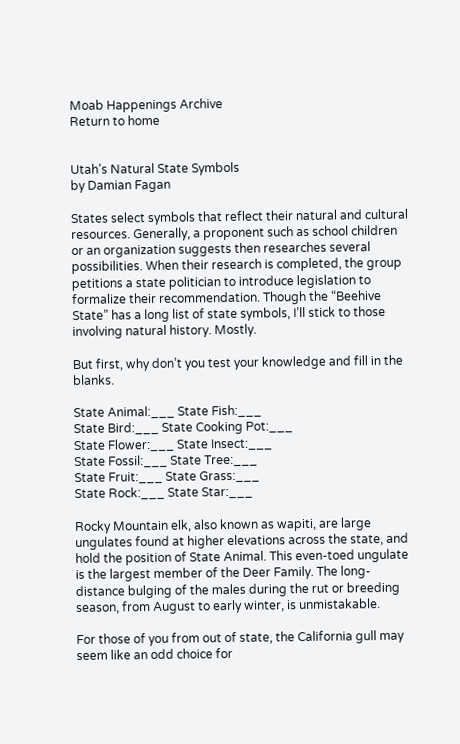Moab Happenings Archive
Return to home


Utah’s Natural State Symbols
by Damian Fagan

States select symbols that reflect their natural and cultural resources. Generally, a proponent such as school children or an organization suggests then researches several possibilities. When their research is completed, the group petitions a state politician to introduce legislation to formalize their recommendation. Though the “Beehive State” has a long list of state symbols, I’ll stick to those involving natural history. Mostly.

But first, why don’t you test your knowledge and fill in the blanks.

State Animal:___ State Fish:___
State Bird:___ State Cooking Pot:___
State Flower:___ State Insect:___
State Fossil:___ State Tree:___
State Fruit:___ State Grass:___
State Rock:___ State Star:___

Rocky Mountain elk, also known as wapiti, are large ungulates found at higher elevations across the state, and hold the position of State Animal. This even-toed ungulate is the largest member of the Deer Family. The long-distance bulging of the males during the rut or breeding season, from August to early winter, is unmistakable.

For those of you from out of state, the California gull may seem like an odd choice for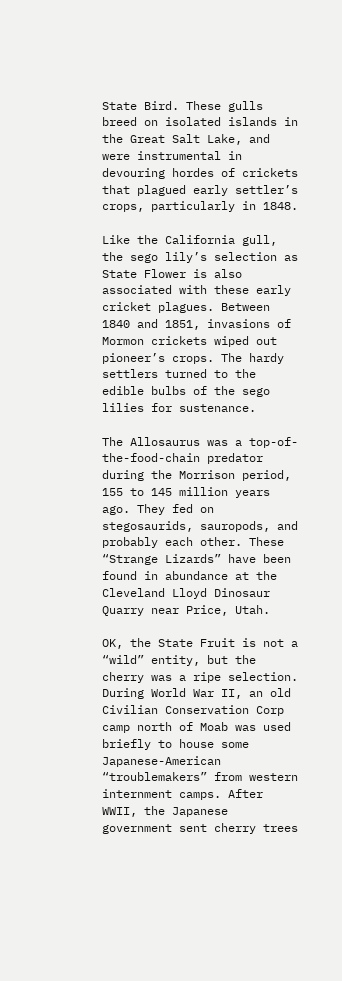State Bird. These gulls breed on isolated islands in the Great Salt Lake, and were instrumental in devouring hordes of crickets that plagued early settler’s crops, particularly in 1848.

Like the California gull, the sego lily’s selection as State Flower is also associated with these early cricket plagues. Between 1840 and 1851, invasions of Mormon crickets wiped out pioneer’s crops. The hardy settlers turned to the edible bulbs of the sego lilies for sustenance.

The Allosaurus was a top-of-the-food-chain predator during the Morrison period, 155 to 145 million years ago. They fed on stegosaurids, sauropods, and probably each other. These “Strange Lizards” have been found in abundance at the Cleveland Lloyd Dinosaur Quarry near Price, Utah.

OK, the State Fruit is not a “wild” entity, but the cherry was a ripe selection. During World War II, an old Civilian Conservation Corp camp north of Moab was used briefly to house some Japanese-American “troublemakers” from western internment camps. After WWII, the Japanese government sent cherry trees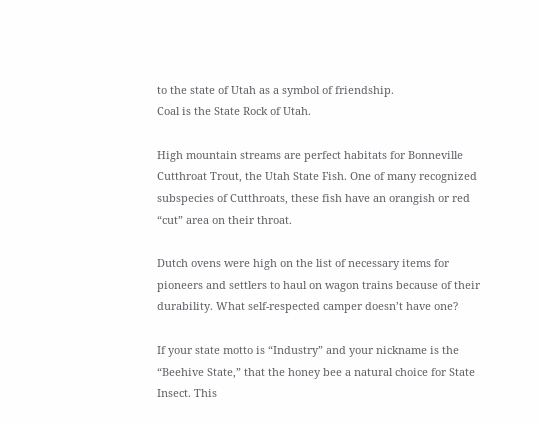to the state of Utah as a symbol of friendship.
Coal is the State Rock of Utah.

High mountain streams are perfect habitats for Bonneville Cutthroat Trout, the Utah State Fish. One of many recognized subspecies of Cutthroats, these fish have an orangish or red “cut” area on their throat.

Dutch ovens were high on the list of necessary items for pioneers and settlers to haul on wagon trains because of their durability. What self-respected camper doesn’t have one?

If your state motto is “Industry” and your nickname is the “Beehive State,” that the honey bee a natural choice for State Insect. This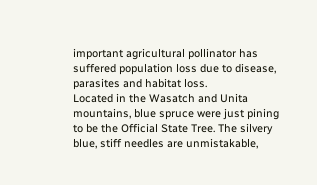important agricultural pollinator has suffered population loss due to disease, parasites and habitat loss.
Located in the Wasatch and Unita mountains, blue spruce were just pining to be the Official State Tree. The silvery blue, stiff needles are unmistakable,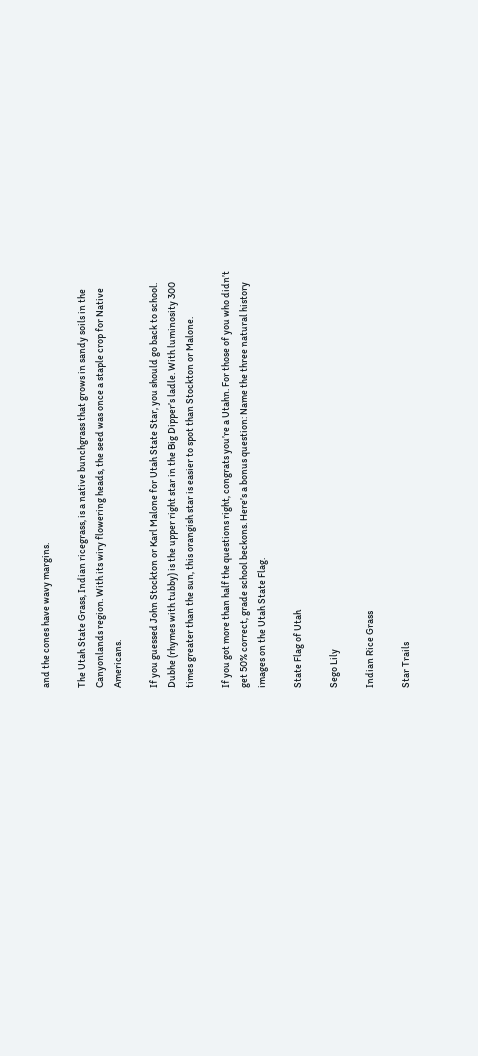and the cones have wavy margins.

The Utah State Grass, Indian ricegrass, is a native bunchgrass that grows in sandy soils in the Canyonlands region. With its wiry flowering heads, the seed was once a staple crop for Native Americans.

If you guessed John Stockton or Karl Malone for Utah State Star, you should go back to school. Dubhe (rhymes with tubby) is the upper right star in the Big Dipper’s ladle. With luminosity 300 times greater than the sun, this orangish star is easier to spot than Stockton or Malone.

If you got more than half the questions right, congrats you’re a Utahn. For those of you who didn’t get 50% correct, grade school beckons. Here’s a bonus question: Name the three natural history images on the Utah State Flag.

State Flag of Utah

Sego Lily

Indian Rice Grass

Star Trails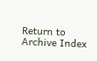Return to Archive Index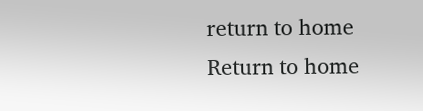return to home
Return to home